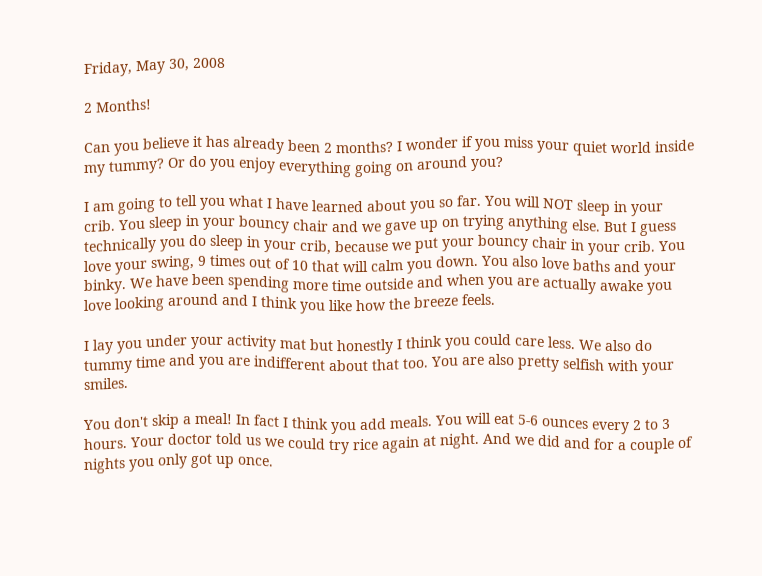Friday, May 30, 2008

2 Months!

Can you believe it has already been 2 months? I wonder if you miss your quiet world inside my tummy? Or do you enjoy everything going on around you?

I am going to tell you what I have learned about you so far. You will NOT sleep in your crib. You sleep in your bouncy chair and we gave up on trying anything else. But I guess technically you do sleep in your crib, because we put your bouncy chair in your crib. You love your swing, 9 times out of 10 that will calm you down. You also love baths and your binky. We have been spending more time outside and when you are actually awake you love looking around and I think you like how the breeze feels.

I lay you under your activity mat but honestly I think you could care less. We also do tummy time and you are indifferent about that too. You are also pretty selfish with your smiles.

You don't skip a meal! In fact I think you add meals. You will eat 5-6 ounces every 2 to 3 hours. Your doctor told us we could try rice again at night. And we did and for a couple of nights you only got up once.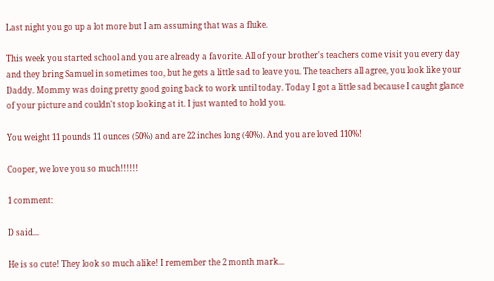Last night you go up a lot more but I am assuming that was a fluke.

This week you started school and you are already a favorite. All of your brother's teachers come visit you every day and they bring Samuel in sometimes too, but he gets a little sad to leave you. The teachers all agree, you look like your Daddy. Mommy was doing pretty good going back to work until today. Today I got a little sad because I caught glance of your picture and couldn't stop looking at it. I just wanted to hold you.

You weight 11 pounds 11 ounces (50%) and are 22 inches long (40%). And you are loved 110%!

Cooper, we love you so much!!!!!!

1 comment:

D said...

He is so cute! They look so much alike! I remember the 2 month mark...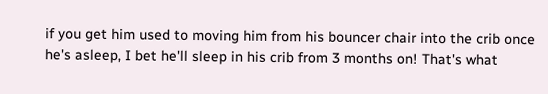if you get him used to moving him from his bouncer chair into the crib once he's asleep, I bet he'll sleep in his crib from 3 months on! That's what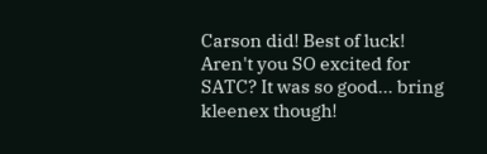Carson did! Best of luck! Aren't you SO excited for SATC? It was so good... bring kleenex though!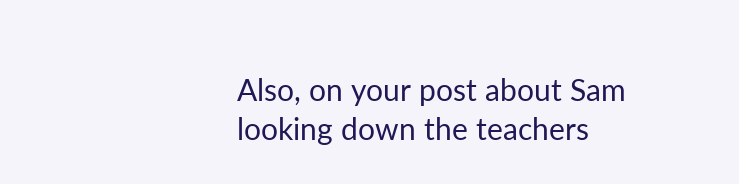Also, on your post about Sam looking down the teachers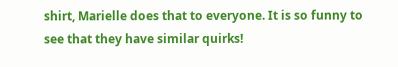shirt, Marielle does that to everyone. It is so funny to see that they have similar quirks!